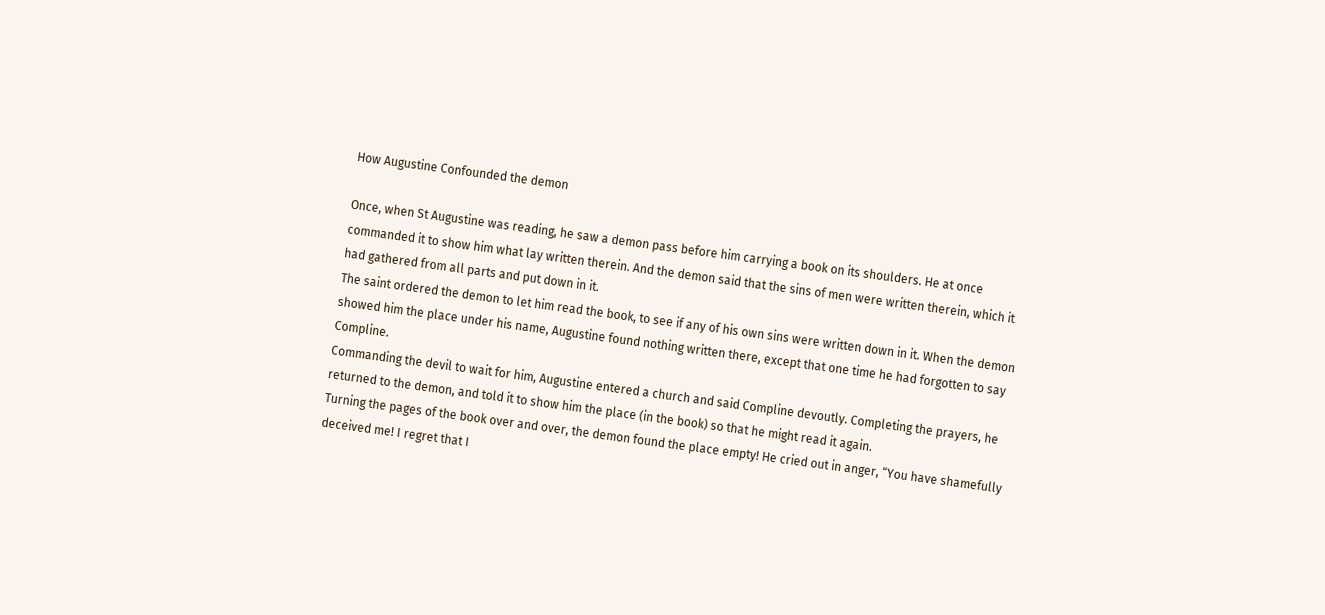How Augustine Confounded the demon

Once, when St Augustine was reading, he saw a demon pass before him carrying a book on its shoulders. He at once commanded it to show him what lay written therein. And the demon said that the sins of men were written therein, which it had gathered from all parts and put down in it.
The saint ordered the demon to let him read the book, to see if any of his own sins were written down in it. When the demon showed him the place under his name, Augustine found nothing written there, except that one time he had forgotten to say Compline.
Commanding the devil to wait for him, Augustine entered a church and said Compline devoutly. Completing the prayers, he returned to the demon, and told it to show him the place (in the book) so that he might read it again.
Turning the pages of the book over and over, the demon found the place empty! He cried out in anger, “You have shamefully deceived me! I regret that I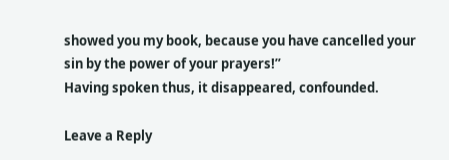showed you my book, because you have cancelled your sin by the power of your prayers!”
Having spoken thus, it disappeared, confounded.

Leave a Reply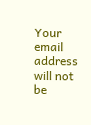Your email address will not be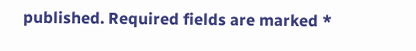published. Required fields are marked *